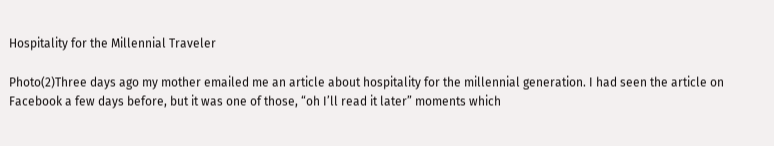Hospitality for the Millennial Traveler

Photo(2)Three days ago my mother emailed me an article about hospitality for the millennial generation. I had seen the article on Facebook a few days before, but it was one of those, “oh I’ll read it later” moments which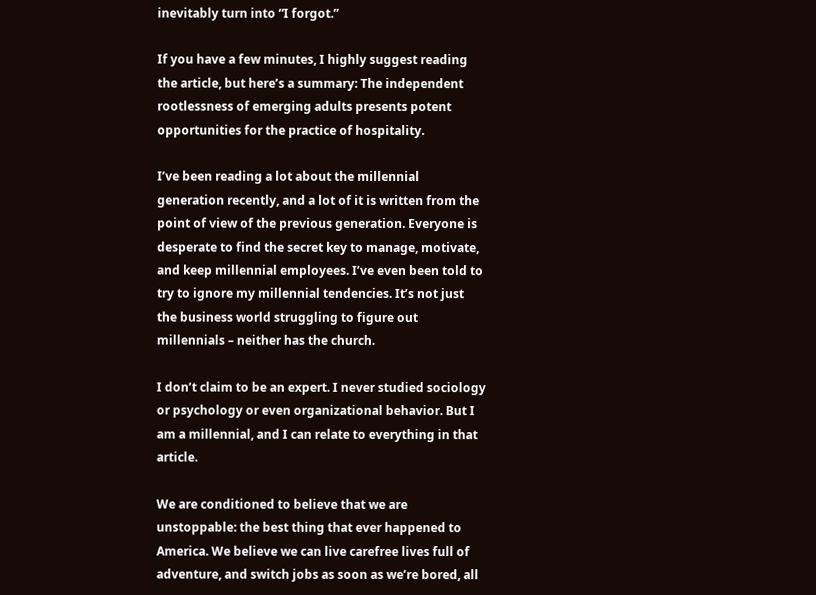inevitably turn into “I forgot.”

If you have a few minutes, I highly suggest reading the article, but here’s a summary: The independent rootlessness of emerging adults presents potent opportunities for the practice of hospitality.

I’ve been reading a lot about the millennial generation recently, and a lot of it is written from the point of view of the previous generation. Everyone is desperate to find the secret key to manage, motivate, and keep millennial employees. I’ve even been told to try to ignore my millennial tendencies. It’s not just the business world struggling to figure out millennials – neither has the church.

I don’t claim to be an expert. I never studied sociology or psychology or even organizational behavior. But I am a millennial, and I can relate to everything in that article.

We are conditioned to believe that we are unstoppable: the best thing that ever happened to America. We believe we can live carefree lives full of adventure, and switch jobs as soon as we’re bored, all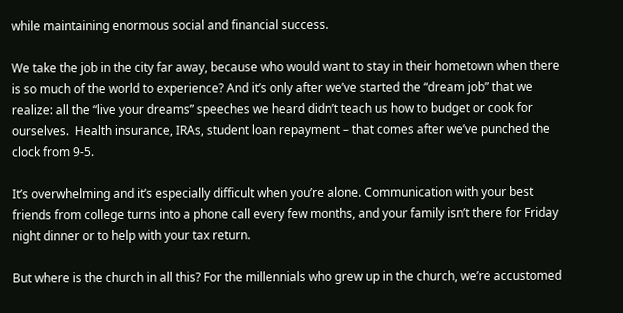while maintaining enormous social and financial success.

We take the job in the city far away, because who would want to stay in their hometown when there is so much of the world to experience? And it’s only after we’ve started the “dream job” that we realize: all the “live your dreams” speeches we heard didn’t teach us how to budget or cook for ourselves.  Health insurance, IRAs, student loan repayment – that comes after we’ve punched the clock from 9-5.

It’s overwhelming and it’s especially difficult when you’re alone. Communication with your best friends from college turns into a phone call every few months, and your family isn’t there for Friday night dinner or to help with your tax return.

But where is the church in all this? For the millennials who grew up in the church, we’re accustomed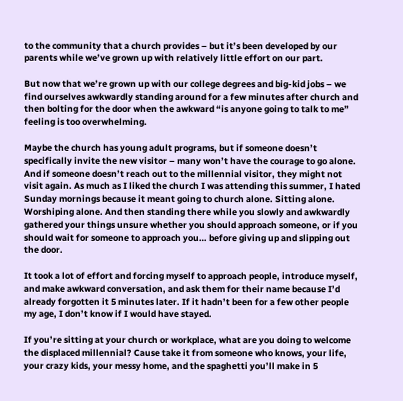to the community that a church provides – but it’s been developed by our parents while we’ve grown up with relatively little effort on our part.

But now that we’re grown up with our college degrees and big-kid jobs – we find ourselves awkwardly standing around for a few minutes after church and then bolting for the door when the awkward “is anyone going to talk to me” feeling is too overwhelming.

Maybe the church has young adult programs, but if someone doesn’t specifically invite the new visitor – many won’t have the courage to go alone. And if someone doesn’t reach out to the millennial visitor, they might not visit again. As much as I liked the church I was attending this summer, I hated Sunday mornings because it meant going to church alone. Sitting alone. Worshiping alone. And then standing there while you slowly and awkwardly gathered your things unsure whether you should approach someone, or if you should wait for someone to approach you… before giving up and slipping out the door.

It took a lot of effort and forcing myself to approach people, introduce myself, and make awkward conversation, and ask them for their name because I’d already forgotten it 5 minutes later. If it hadn’t been for a few other people my age, I don’t know if I would have stayed.

If you’re sitting at your church or workplace, what are you doing to welcome the displaced millennial? Cause take it from someone who knows, your life, your crazy kids, your messy home, and the spaghetti you’ll make in 5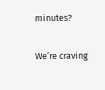minutes?

We’re craving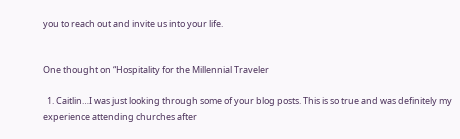you to reach out and invite us into your life.


One thought on “Hospitality for the Millennial Traveler

  1. Caitlin…I was just looking through some of your blog posts. This is so true and was definitely my experience attending churches after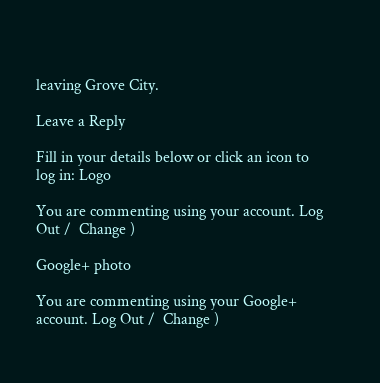leaving Grove City.

Leave a Reply

Fill in your details below or click an icon to log in: Logo

You are commenting using your account. Log Out /  Change )

Google+ photo

You are commenting using your Google+ account. Log Out /  Change )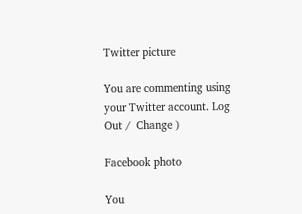Twitter picture

You are commenting using your Twitter account. Log Out /  Change )

Facebook photo

You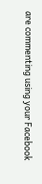are commenting using your Facebook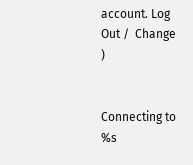account. Log Out /  Change )


Connecting to %s